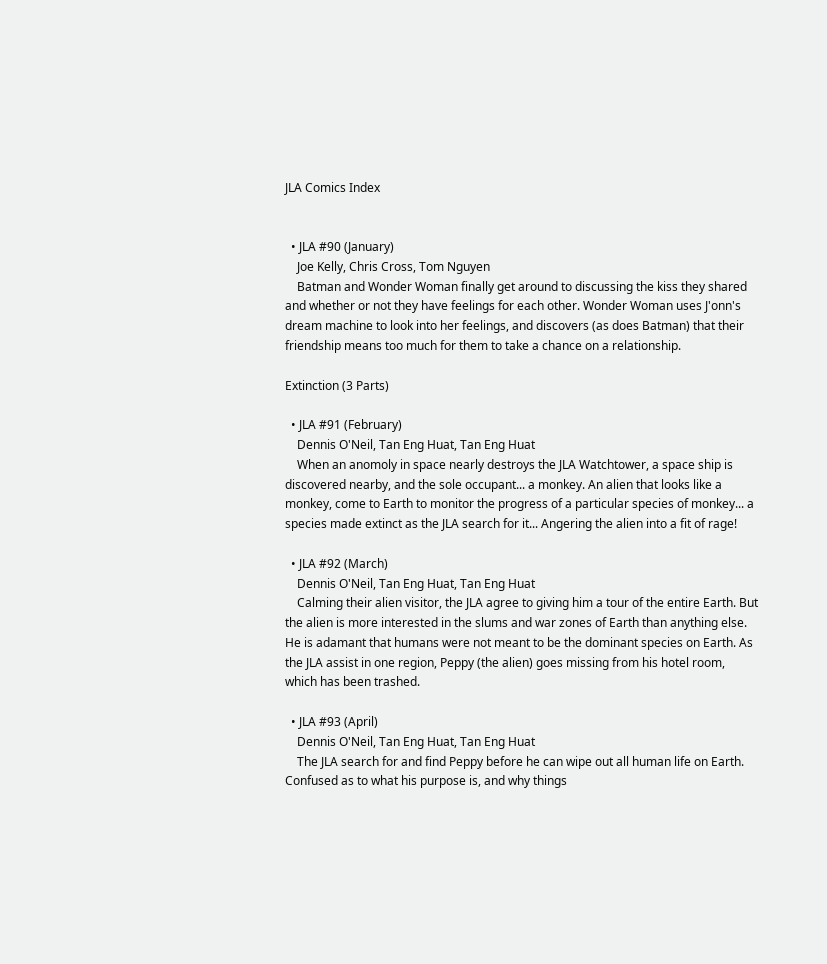JLA Comics Index


  • JLA #90 (January)
    Joe Kelly, Chris Cross, Tom Nguyen
    Batman and Wonder Woman finally get around to discussing the kiss they shared and whether or not they have feelings for each other. Wonder Woman uses J'onn's dream machine to look into her feelings, and discovers (as does Batman) that their friendship means too much for them to take a chance on a relationship.

Extinction (3 Parts)

  • JLA #91 (February)
    Dennis O'Neil, Tan Eng Huat, Tan Eng Huat
    When an anomoly in space nearly destroys the JLA Watchtower, a space ship is discovered nearby, and the sole occupant... a monkey. An alien that looks like a monkey, come to Earth to monitor the progress of a particular species of monkey... a species made extinct as the JLA search for it... Angering the alien into a fit of rage!

  • JLA #92 (March)
    Dennis O'Neil, Tan Eng Huat, Tan Eng Huat
    Calming their alien visitor, the JLA agree to giving him a tour of the entire Earth. But the alien is more interested in the slums and war zones of Earth than anything else. He is adamant that humans were not meant to be the dominant species on Earth. As the JLA assist in one region, Peppy (the alien) goes missing from his hotel room, which has been trashed.

  • JLA #93 (April)
    Dennis O'Neil, Tan Eng Huat, Tan Eng Huat
    The JLA search for and find Peppy before he can wipe out all human life on Earth. Confused as to what his purpose is, and why things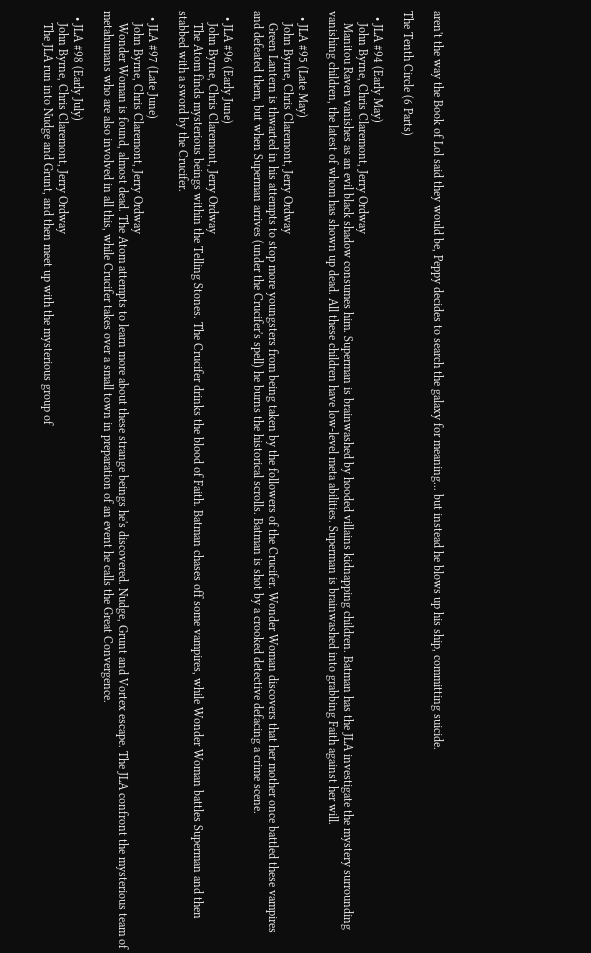aren't the way the Book of Lol said they would be, Peppy decides to search the galaxy for meaning... but instead he blows up his ship, committing suicide.

The Tenth Circle (6 Parts)

  • JLA #94 (Early May)
    John Byrne, Chris Claremont, Jerry Ordway
    Manitou Raven vanishes as an evil black shadow consumes him. Superman is brainwashed by hooded villains kidnapping children. Batman has the JLA investigate the mystery surrounding vanishing children, the latest of whom has shown up dead. All these children have low-level meta abilities. Superman is brainwashed into grabbing Faith against her will.

  • JLA #95 (Late May)
    John Byrne, Chris Claremont, Jerry Ordway
    Green Lantern is thwarted in his attempts to stop more youngsters from being taken by the followers of the Crucifer. Wonder Woman discovers that her mother once battled these vampires and defeated them, but when Superman arrives (under the Crucifer's spell) he burns the historical scrolls. Batman is shot by a crooked detective defacing a crime scene.

  • JLA #96 (Early June)
    John Byrne, Chris Claremont, Jerry Ordway
    The Atom finds mysterious beings within the Telling Stones. The Crucifer drinks the blood of Faith. Batman chases off some vampires, while Wonder Woman battles Superman and then stabbed with a sword by the Crucifer.

  • JLA #97 (Late June)
    John Byrne, Chris Claremont, Jerry Ordway
    Wonder Woman is found, almost dead. The Atom attempts to learn more about these strange beings he's discovered. Nudge, Grunt and Vortex escape. The JLA confront the mysterious team of metahumans who are also involved in all this, while Crucifer takes over a small town in preparation of an event he calls the Great Convergence.

  • JLA #98 (Early July)
    John Byrne, Chris Claremont, Jerry Ordway
    The JLA run into Nudge and Grunt, and then meet up with the mysterious group of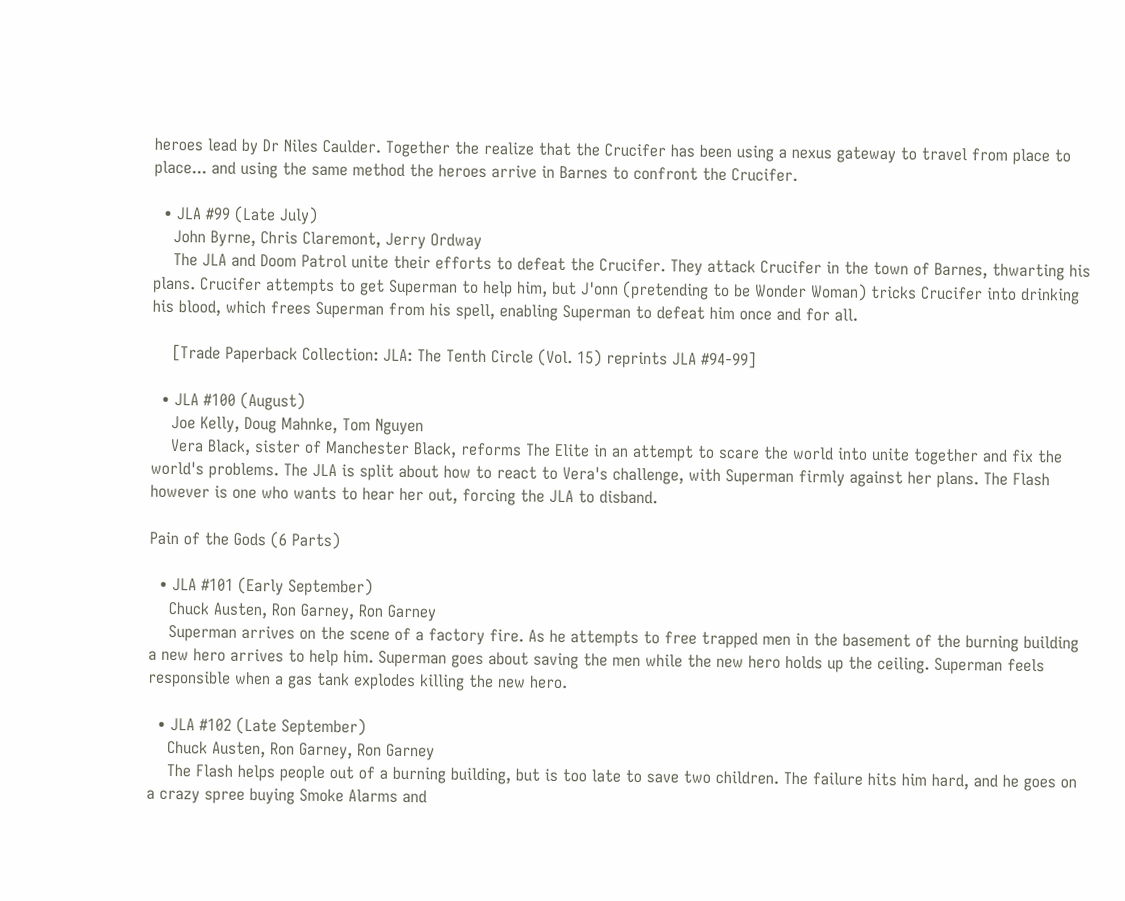heroes lead by Dr Niles Caulder. Together the realize that the Crucifer has been using a nexus gateway to travel from place to place... and using the same method the heroes arrive in Barnes to confront the Crucifer.

  • JLA #99 (Late July)
    John Byrne, Chris Claremont, Jerry Ordway
    The JLA and Doom Patrol unite their efforts to defeat the Crucifer. They attack Crucifer in the town of Barnes, thwarting his plans. Crucifer attempts to get Superman to help him, but J'onn (pretending to be Wonder Woman) tricks Crucifer into drinking his blood, which frees Superman from his spell, enabling Superman to defeat him once and for all.

    [Trade Paperback Collection: JLA: The Tenth Circle (Vol. 15) reprints JLA #94-99]

  • JLA #100 (August)
    Joe Kelly, Doug Mahnke, Tom Nguyen
    Vera Black, sister of Manchester Black, reforms The Elite in an attempt to scare the world into unite together and fix the world's problems. The JLA is split about how to react to Vera's challenge, with Superman firmly against her plans. The Flash however is one who wants to hear her out, forcing the JLA to disband.

Pain of the Gods (6 Parts)

  • JLA #101 (Early September)
    Chuck Austen, Ron Garney, Ron Garney
    Superman arrives on the scene of a factory fire. As he attempts to free trapped men in the basement of the burning building a new hero arrives to help him. Superman goes about saving the men while the new hero holds up the ceiling. Superman feels responsible when a gas tank explodes killing the new hero.

  • JLA #102 (Late September)
    Chuck Austen, Ron Garney, Ron Garney
    The Flash helps people out of a burning building, but is too late to save two children. The failure hits him hard, and he goes on a crazy spree buying Smoke Alarms and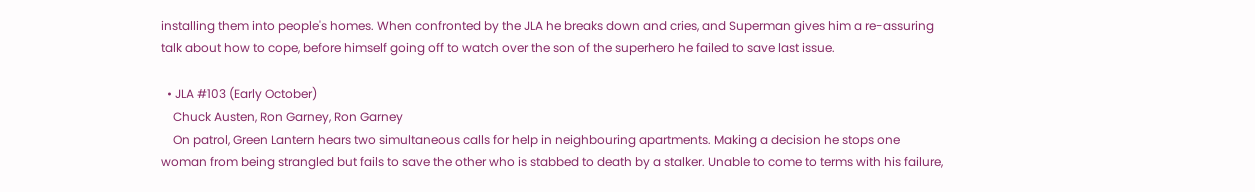installing them into people's homes. When confronted by the JLA he breaks down and cries, and Superman gives him a re-assuring talk about how to cope, before himself going off to watch over the son of the superhero he failed to save last issue.

  • JLA #103 (Early October)
    Chuck Austen, Ron Garney, Ron Garney
    On patrol, Green Lantern hears two simultaneous calls for help in neighbouring apartments. Making a decision he stops one woman from being strangled but fails to save the other who is stabbed to death by a stalker. Unable to come to terms with his failure,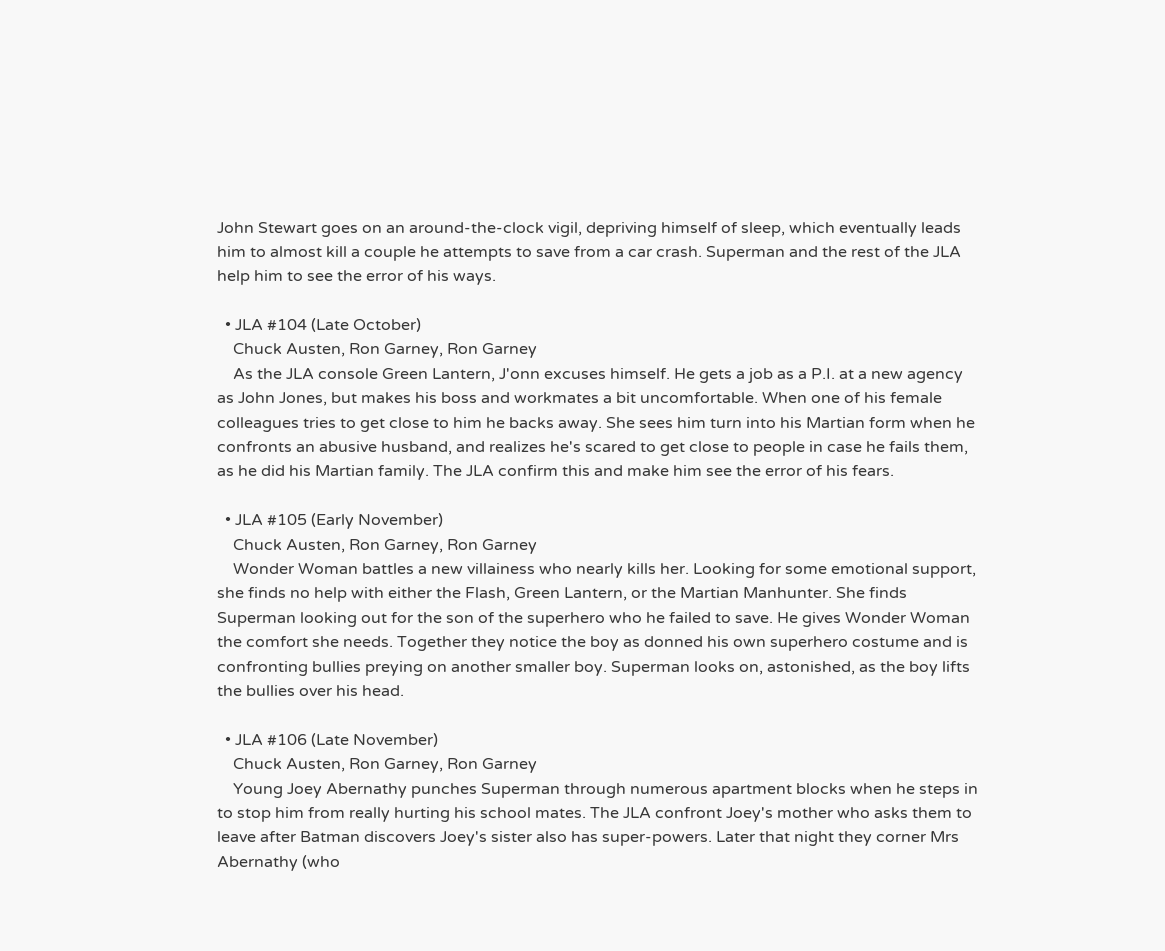John Stewart goes on an around-the-clock vigil, depriving himself of sleep, which eventually leads him to almost kill a couple he attempts to save from a car crash. Superman and the rest of the JLA help him to see the error of his ways.

  • JLA #104 (Late October)
    Chuck Austen, Ron Garney, Ron Garney
    As the JLA console Green Lantern, J'onn excuses himself. He gets a job as a P.I. at a new agency as John Jones, but makes his boss and workmates a bit uncomfortable. When one of his female colleagues tries to get close to him he backs away. She sees him turn into his Martian form when he confronts an abusive husband, and realizes he's scared to get close to people in case he fails them, as he did his Martian family. The JLA confirm this and make him see the error of his fears.

  • JLA #105 (Early November)
    Chuck Austen, Ron Garney, Ron Garney
    Wonder Woman battles a new villainess who nearly kills her. Looking for some emotional support, she finds no help with either the Flash, Green Lantern, or the Martian Manhunter. She finds Superman looking out for the son of the superhero who he failed to save. He gives Wonder Woman the comfort she needs. Together they notice the boy as donned his own superhero costume and is confronting bullies preying on another smaller boy. Superman looks on, astonished, as the boy lifts the bullies over his head.

  • JLA #106 (Late November)
    Chuck Austen, Ron Garney, Ron Garney
    Young Joey Abernathy punches Superman through numerous apartment blocks when he steps in to stop him from really hurting his school mates. The JLA confront Joey's mother who asks them to leave after Batman discovers Joey's sister also has super-powers. Later that night they corner Mrs Abernathy (who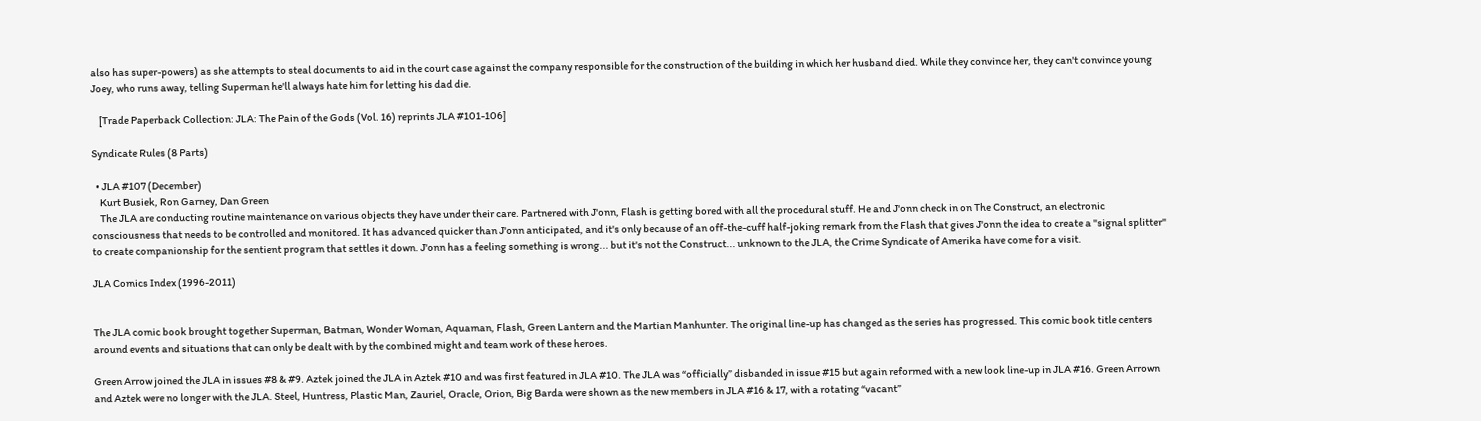also has super-powers) as she attempts to steal documents to aid in the court case against the company responsible for the construction of the building in which her husband died. While they convince her, they can't convince young Joey, who runs away, telling Superman he'll always hate him for letting his dad die.

    [Trade Paperback Collection: JLA: The Pain of the Gods (Vol. 16) reprints JLA #101-106]

Syndicate Rules (8 Parts)

  • JLA #107 (December)
    Kurt Busiek, Ron Garney, Dan Green
    The JLA are conducting routine maintenance on various objects they have under their care. Partnered with J'onn, Flash is getting bored with all the procedural stuff. He and J'onn check in on The Construct, an electronic consciousness that needs to be controlled and monitored. It has advanced quicker than J'onn anticipated, and it's only because of an off-the-cuff half-joking remark from the Flash that gives J'onn the idea to create a "signal splitter" to create companionship for the sentient program that settles it down. J'onn has a feeling something is wrong... but it's not the Construct... unknown to the JLA, the Crime Syndicate of Amerika have come for a visit.

JLA Comics Index (1996-2011)


The JLA comic book brought together Superman, Batman, Wonder Woman, Aquaman, Flash, Green Lantern and the Martian Manhunter. The original line-up has changed as the series has progressed. This comic book title centers around events and situations that can only be dealt with by the combined might and team work of these heroes.

Green Arrow joined the JLA in issues #8 & #9. Aztek joined the JLA in Aztek #10 and was first featured in JLA #10. The JLA was “officially” disbanded in issue #15 but again reformed with a new look line-up in JLA #16. Green Arrown and Aztek were no longer with the JLA. Steel, Huntress, Plastic Man, Zauriel, Oracle, Orion, Big Barda were shown as the new members in JLA #16 & 17, with a rotating “vacant”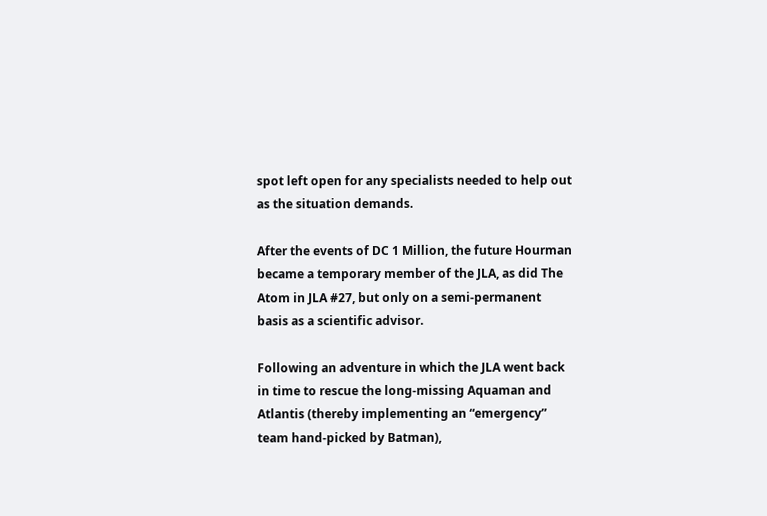spot left open for any specialists needed to help out as the situation demands.

After the events of DC 1 Million, the future Hourman became a temporary member of the JLA, as did The Atom in JLA #27, but only on a semi-permanent basis as a scientific advisor.

Following an adventure in which the JLA went back in time to rescue the long-missing Aquaman and Atlantis (thereby implementing an “emergency” team hand-picked by Batman),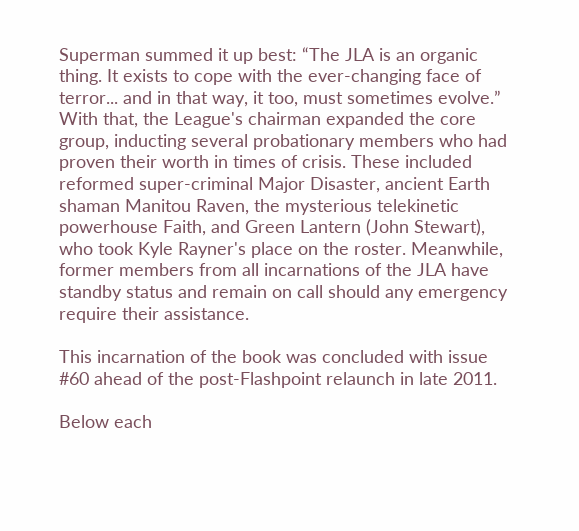Superman summed it up best: “The JLA is an organic thing. It exists to cope with the ever-changing face of terror... and in that way, it too, must sometimes evolve.” With that, the League's chairman expanded the core group, inducting several probationary members who had proven their worth in times of crisis. These included reformed super-criminal Major Disaster, ancient Earth shaman Manitou Raven, the mysterious telekinetic powerhouse Faith, and Green Lantern (John Stewart), who took Kyle Rayner's place on the roster. Meanwhile, former members from all incarnations of the JLA have standby status and remain on call should any emergency require their assistance.

This incarnation of the book was concluded with issue #60 ahead of the post-Flashpoint relaunch in late 2011.

Below each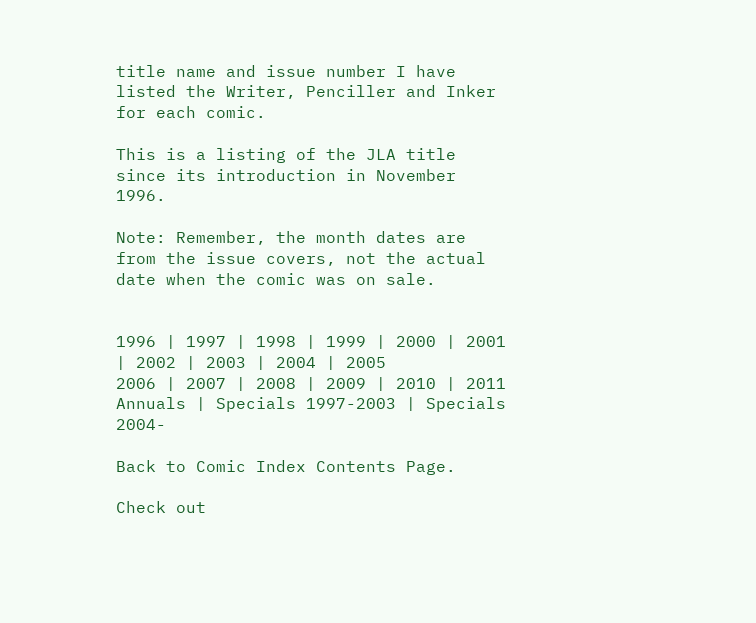title name and issue number I have listed the Writer, Penciller and Inker for each comic.

This is a listing of the JLA title since its introduction in November 1996.

Note: Remember, the month dates are from the issue covers, not the actual date when the comic was on sale.


1996 | 1997 | 1998 | 1999 | 2000 | 2001 | 2002 | 2003 | 2004 | 2005
2006 | 2007 | 2008 | 2009 | 2010 | 2011
Annuals | Specials 1997-2003 | Specials 2004-

Back to Comic Index Contents Page.

Check out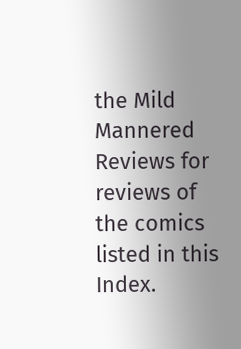the Mild Mannered Reviews for reviews of the comics listed in this Index.